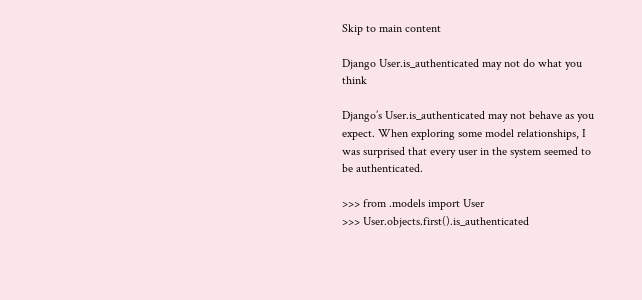Skip to main content

Django User.is_authenticated may not do what you think

Django’s User.is_authenticated may not behave as you expect. When exploring some model relationships, I was surprised that every user in the system seemed to be authenticated.

>>> from .models import User
>>> User.objects.first().is_authenticated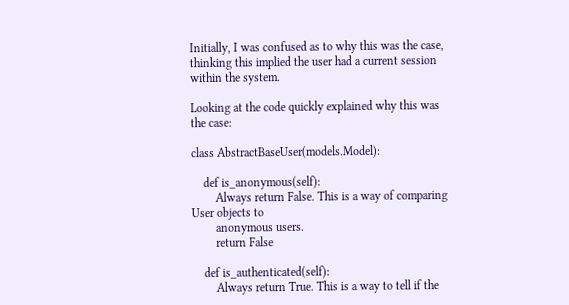Initially, I was confused as to why this was the case, thinking this implied the user had a current session within the system.

Looking at the code quickly explained why this was the case:

class AbstractBaseUser(models.Model):

    def is_anonymous(self):
        Always return False. This is a way of comparing User objects to
        anonymous users.
        return False

    def is_authenticated(self):
        Always return True. This is a way to tell if the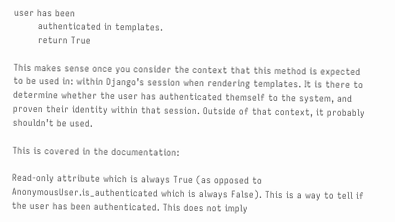user has been
        authenticated in templates.
        return True

This makes sense once you consider the context that this method is expected to be used in: within Django’s session when rendering templates. It is there to determine whether the user has authenticated themself to the system, and proven their identity within that session. Outside of that context, it probably shouldn’t be used.

This is covered in the documentation:

Read-only attribute which is always True (as opposed to AnonymousUser.is_authenticated which is always False). This is a way to tell if the user has been authenticated. This does not imply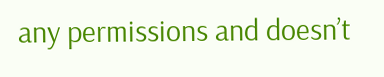any permissions and doesn’t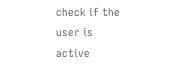check if the user is active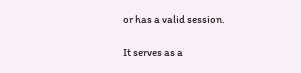or has a valid session.

It serves as a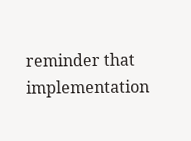reminder that implementation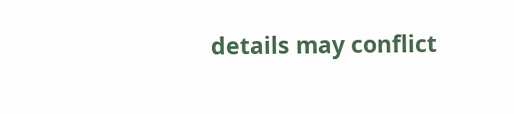details may conflict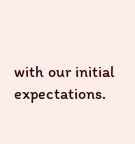with our initial expectations.